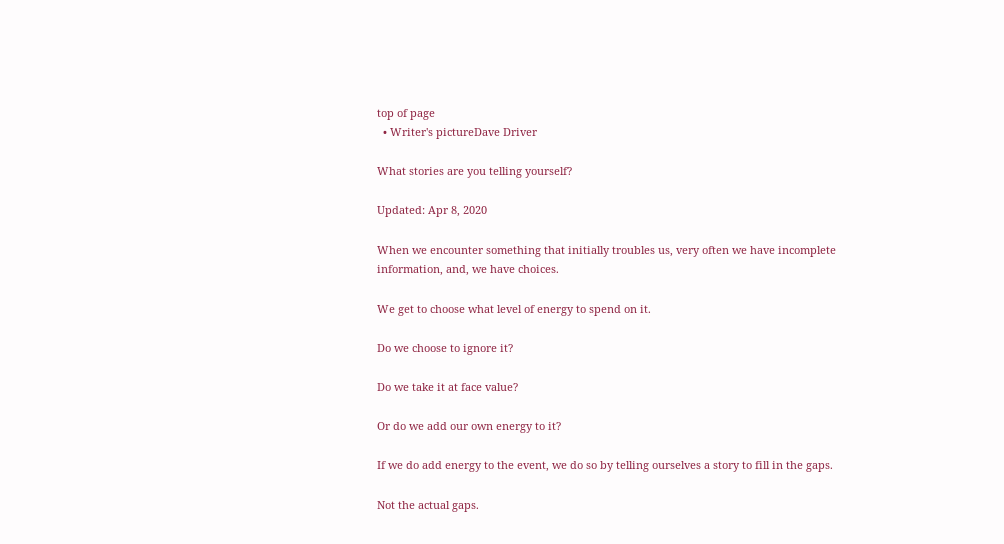top of page
  • Writer's pictureDave Driver

What stories are you telling yourself?

Updated: Apr 8, 2020

When we encounter something that initially troubles us, very often we have incomplete information, and, we have choices.

We get to choose what level of energy to spend on it.

Do we choose to ignore it?

Do we take it at face value?

Or do we add our own energy to it?

If we do add energy to the event, we do so by telling ourselves a story to fill in the gaps.

Not the actual gaps.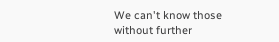We can't know those without further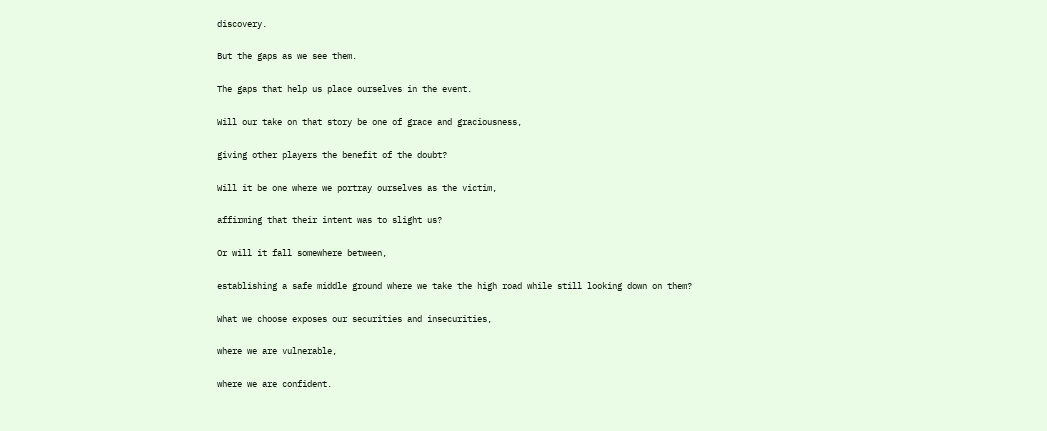discovery.

But the gaps as we see them.

The gaps that help us place ourselves in the event.

Will our take on that story be one of grace and graciousness,

giving other players the benefit of the doubt?

Will it be one where we portray ourselves as the victim,

affirming that their intent was to slight us?

Or will it fall somewhere between,

establishing a safe middle ground where we take the high road while still looking down on them?

What we choose exposes our securities and insecurities,

where we are vulnerable,

where we are confident.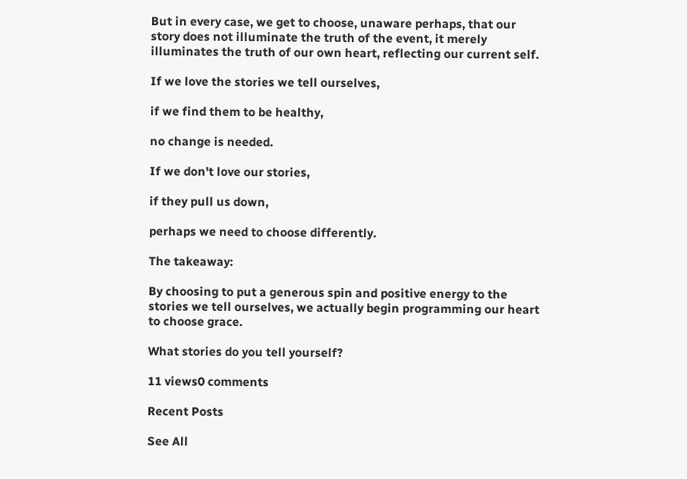But in every case, we get to choose, unaware perhaps, that our story does not illuminate the truth of the event, it merely illuminates the truth of our own heart, reflecting our current self.

If we love the stories we tell ourselves,

if we find them to be healthy,

no change is needed.

If we don't love our stories,

if they pull us down,

perhaps we need to choose differently.

The takeaway:

By choosing to put a generous spin and positive energy to the stories we tell ourselves, we actually begin programming our heart to choose grace.

What stories do you tell yourself?

11 views0 comments

Recent Posts

See All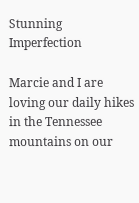Stunning Imperfection

Marcie and I are loving our daily hikes in the Tennessee mountains on our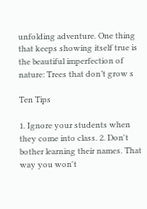unfolding adventure. One thing that keeps showing itself true is the beautiful imperfection of nature: Trees that don’t grow s

Ten Tips

1. Ignore your students when they come into class. 2. Don't bother learning their names. That way you won't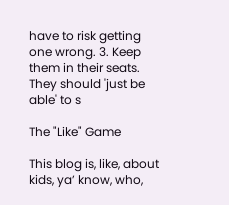have to risk getting one wrong. 3. Keep them in their seats. They should 'just be able' to s

The "Like" Game

This blog is, like, about kids, ya’ know, who,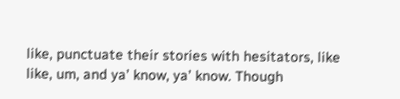like, punctuate their stories with hesitators, like like, um, and ya’ know, ya’ know. Though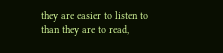they are easier to listen to than they are to read,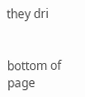they dri


bottom of page